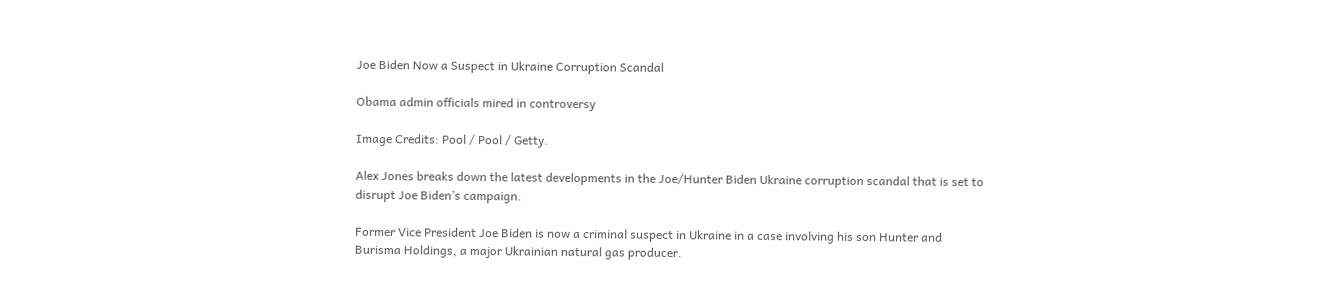Joe Biden Now a Suspect in Ukraine Corruption Scandal

Obama admin officials mired in controversy

Image Credits: Pool / Pool / Getty.

Alex Jones breaks down the latest developments in the Joe/Hunter Biden Ukraine corruption scandal that is set to disrupt Joe Biden’s campaign.

Former Vice President Joe Biden is now a criminal suspect in Ukraine in a case involving his son Hunter and Burisma Holdings, a major Ukrainian natural gas producer.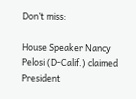Don’t miss:

House Speaker Nancy Pelosi (D-Calif.) claimed President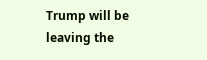Trump will be leaving the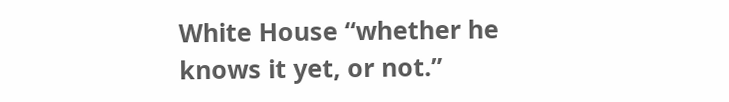White House “whether he knows it yet, or not.”